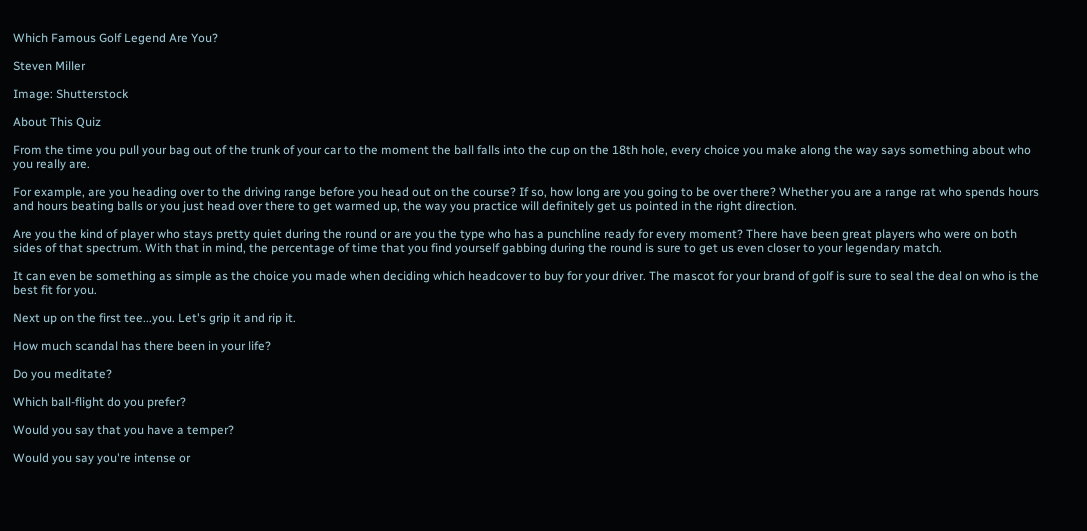Which Famous Golf Legend Are You?

Steven Miller

Image: Shutterstock

About This Quiz

From the time you pull your bag out of the trunk of your car to the moment the ball falls into the cup on the 18th hole, every choice you make along the way says something about who you really are.

For example, are you heading over to the driving range before you head out on the course? If so, how long are you going to be over there? Whether you are a range rat who spends hours and hours beating balls or you just head over there to get warmed up, the way you practice will definitely get us pointed in the right direction.

Are you the kind of player who stays pretty quiet during the round or are you the type who has a punchline ready for every moment? There have been great players who were on both sides of that spectrum. With that in mind, the percentage of time that you find yourself gabbing during the round is sure to get us even closer to your legendary match.

It can even be something as simple as the choice you made when deciding which headcover to buy for your driver. The mascot for your brand of golf is sure to seal the deal on who is the best fit for you.

Next up on the first tee...you. Let's grip it and rip it.

How much scandal has there been in your life?

Do you meditate?

Which ball-flight do you prefer?

Would you say that you have a temper?

Would you say you're intense or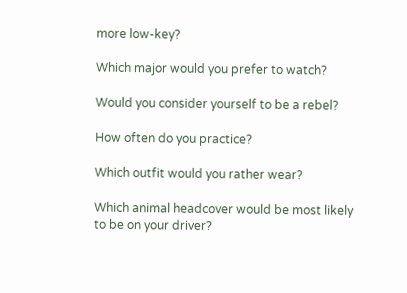more low-key?

Which major would you prefer to watch?

Would you consider yourself to be a rebel?

How often do you practice?

Which outfit would you rather wear?

Which animal headcover would be most likely to be on your driver?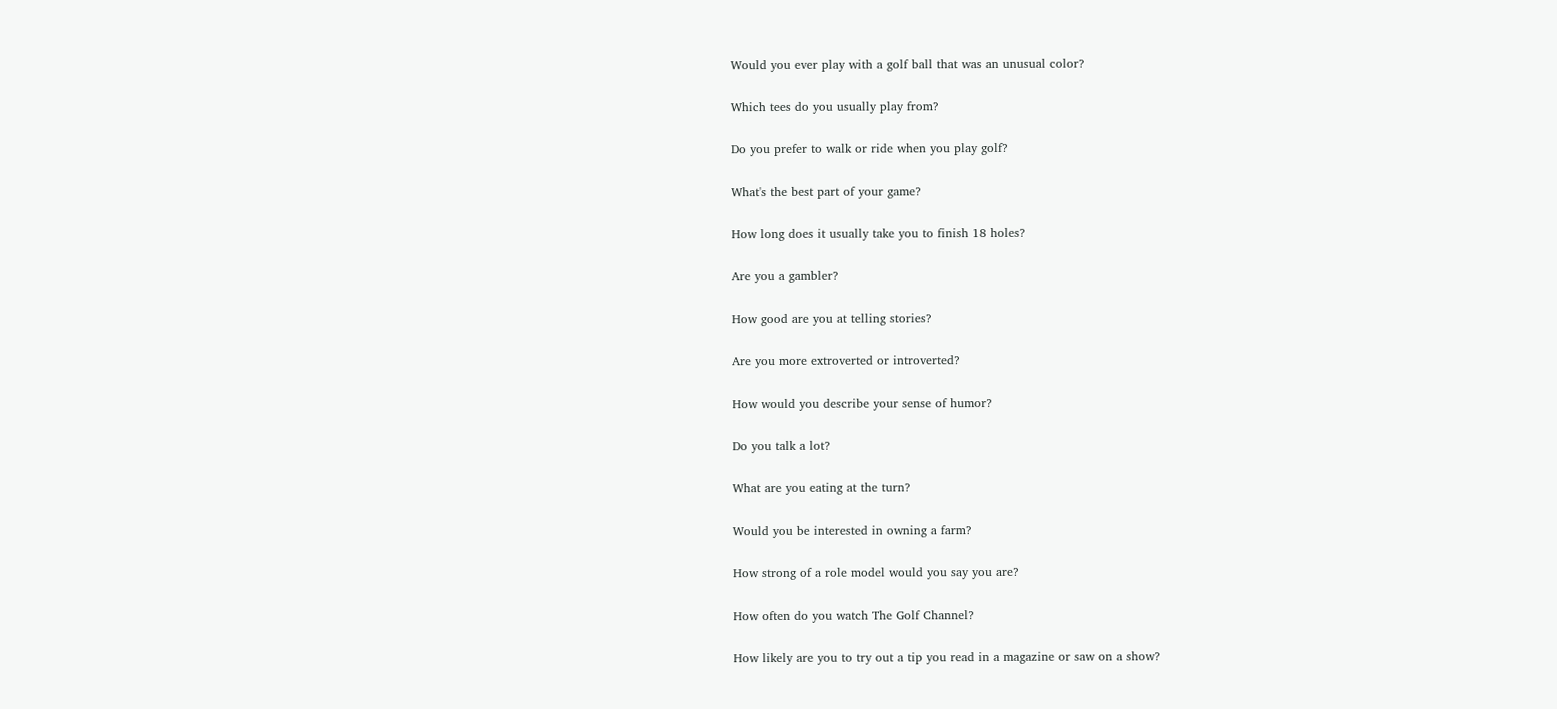Would you ever play with a golf ball that was an unusual color?

Which tees do you usually play from?

Do you prefer to walk or ride when you play golf?

What's the best part of your game?

How long does it usually take you to finish 18 holes?

Are you a gambler?

How good are you at telling stories?

Are you more extroverted or introverted?

How would you describe your sense of humor?

Do you talk a lot?

What are you eating at the turn?

Would you be interested in owning a farm?

How strong of a role model would you say you are?

How often do you watch The Golf Channel?

How likely are you to try out a tip you read in a magazine or saw on a show?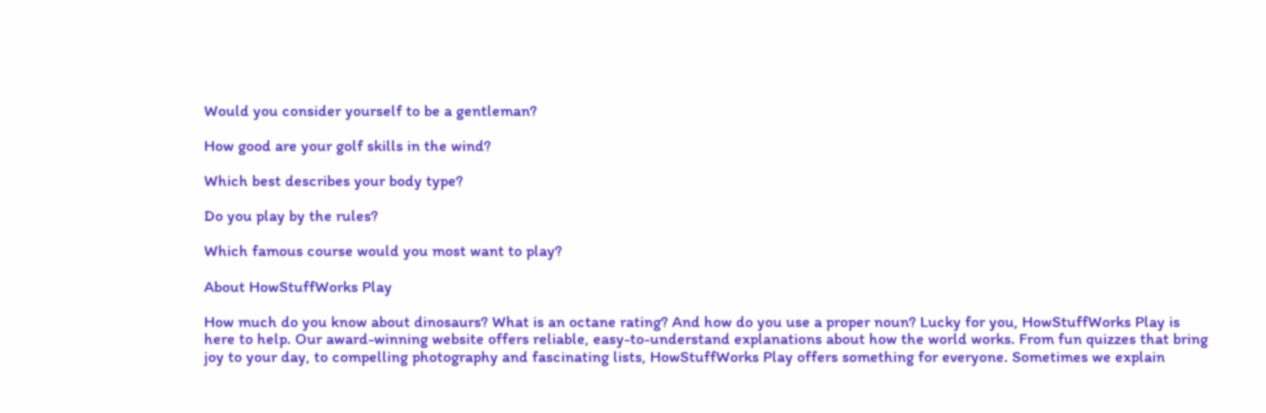Would you consider yourself to be a gentleman?

How good are your golf skills in the wind?

Which best describes your body type?

Do you play by the rules?

Which famous course would you most want to play?

About HowStuffWorks Play

How much do you know about dinosaurs? What is an octane rating? And how do you use a proper noun? Lucky for you, HowStuffWorks Play is here to help. Our award-winning website offers reliable, easy-to-understand explanations about how the world works. From fun quizzes that bring joy to your day, to compelling photography and fascinating lists, HowStuffWorks Play offers something for everyone. Sometimes we explain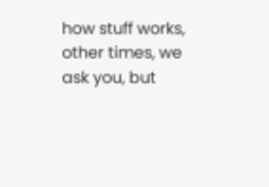how stuff works, other times, we ask you, but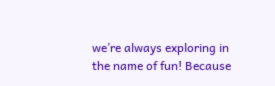we’re always exploring in the name of fun! Because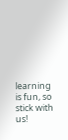learning is fun, so stick with us!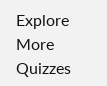Explore More Quizzes